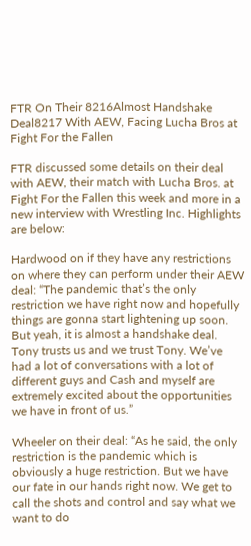FTR On Their 8216Almost Handshake Deal8217 With AEW, Facing Lucha Bros at Fight For the Fallen

FTR discussed some details on their deal with AEW, their match with Lucha Bros. at Fight For the Fallen this week and more in a new interview with Wrestling Inc. Highlights are below:

Hardwood on if they have any restrictions on where they can perform under their AEW deal: “The pandemic that’s the only restriction we have right now and hopefully things are gonna start lightening up soon. But yeah, it is almost a handshake deal. Tony trusts us and we trust Tony. We’ve had a lot of conversations with a lot of different guys and Cash and myself are extremely excited about the opportunities we have in front of us.”

Wheeler on their deal: “As he said, the only restriction is the pandemic which is obviously a huge restriction. But we have our fate in our hands right now. We get to call the shots and control and say what we want to do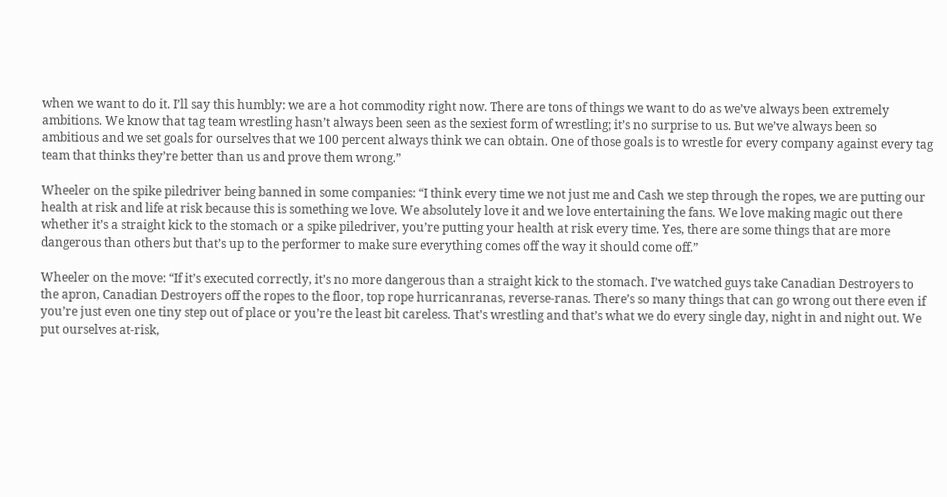when we want to do it. I’ll say this humbly: we are a hot commodity right now. There are tons of things we want to do as we’ve always been extremely ambitions. We know that tag team wrestling hasn’t always been seen as the sexiest form of wrestling; it’s no surprise to us. But we’ve always been so ambitious and we set goals for ourselves that we 100 percent always think we can obtain. One of those goals is to wrestle for every company against every tag team that thinks they’re better than us and prove them wrong.”

Wheeler on the spike piledriver being banned in some companies: “I think every time we not just me and Cash we step through the ropes, we are putting our health at risk and life at risk because this is something we love. We absolutely love it and we love entertaining the fans. We love making magic out there whether it’s a straight kick to the stomach or a spike piledriver, you’re putting your health at risk every time. Yes, there are some things that are more dangerous than others but that’s up to the performer to make sure everything comes off the way it should come off.”

Wheeler on the move: “If it’s executed correctly, it’s no more dangerous than a straight kick to the stomach. I’ve watched guys take Canadian Destroyers to the apron, Canadian Destroyers off the ropes to the floor, top rope hurricanranas, reverse-ranas. There’s so many things that can go wrong out there even if you’re just even one tiny step out of place or you’re the least bit careless. That’s wrestling and that’s what we do every single day, night in and night out. We put ourselves at-risk,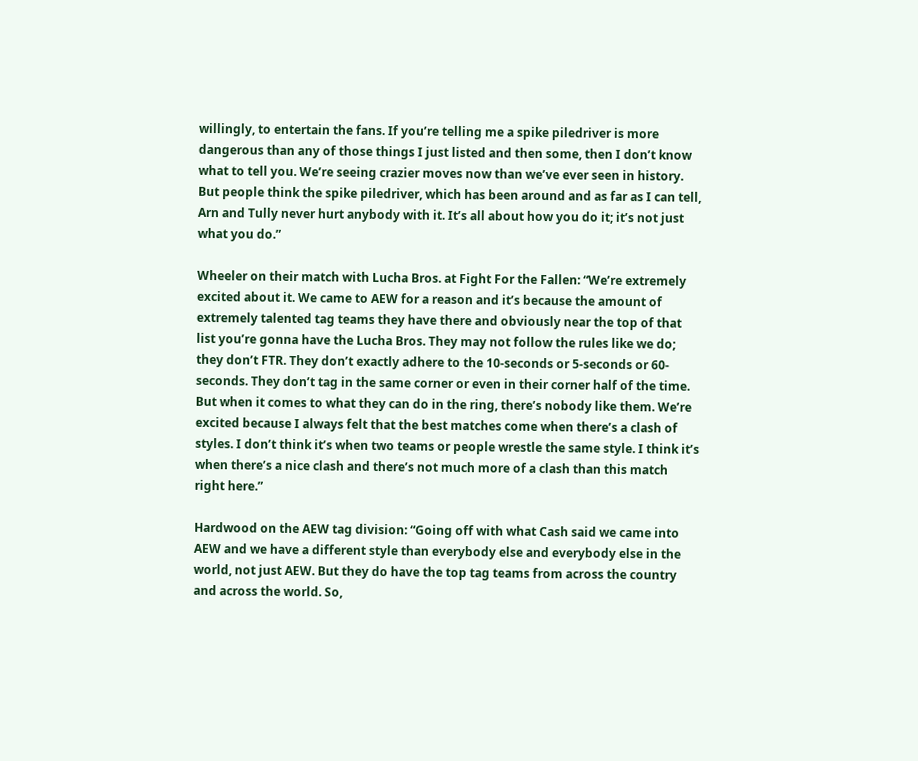willingly, to entertain the fans. If you’re telling me a spike piledriver is more dangerous than any of those things I just listed and then some, then I don’t know what to tell you. We’re seeing crazier moves now than we’ve ever seen in history. But people think the spike piledriver, which has been around and as far as I can tell, Arn and Tully never hurt anybody with it. It’s all about how you do it; it’s not just what you do.”

Wheeler on their match with Lucha Bros. at Fight For the Fallen: “We’re extremely excited about it. We came to AEW for a reason and it’s because the amount of extremely talented tag teams they have there and obviously near the top of that list you’re gonna have the Lucha Bros. They may not follow the rules like we do; they don’t FTR. They don’t exactly adhere to the 10-seconds or 5-seconds or 60-seconds. They don’t tag in the same corner or even in their corner half of the time. But when it comes to what they can do in the ring, there’s nobody like them. We’re excited because I always felt that the best matches come when there’s a clash of styles. I don’t think it’s when two teams or people wrestle the same style. I think it’s when there’s a nice clash and there’s not much more of a clash than this match right here.”

Hardwood on the AEW tag division: “Going off with what Cash said we came into AEW and we have a different style than everybody else and everybody else in the world, not just AEW. But they do have the top tag teams from across the country and across the world. So,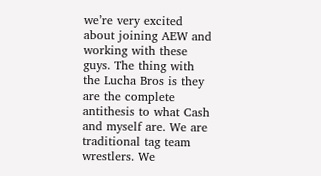we’re very excited about joining AEW and working with these guys. The thing with the Lucha Bros is they are the complete antithesis to what Cash and myself are. We are traditional tag team wrestlers. We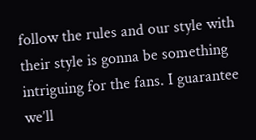follow the rules and our style with their style is gonna be something intriguing for the fans. I guarantee we’ll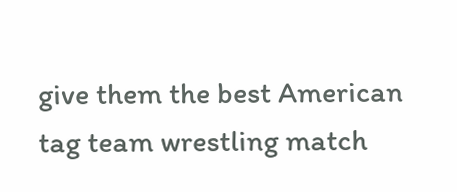give them the best American tag team wrestling match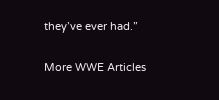they’ve ever had.”

More WWE Articles